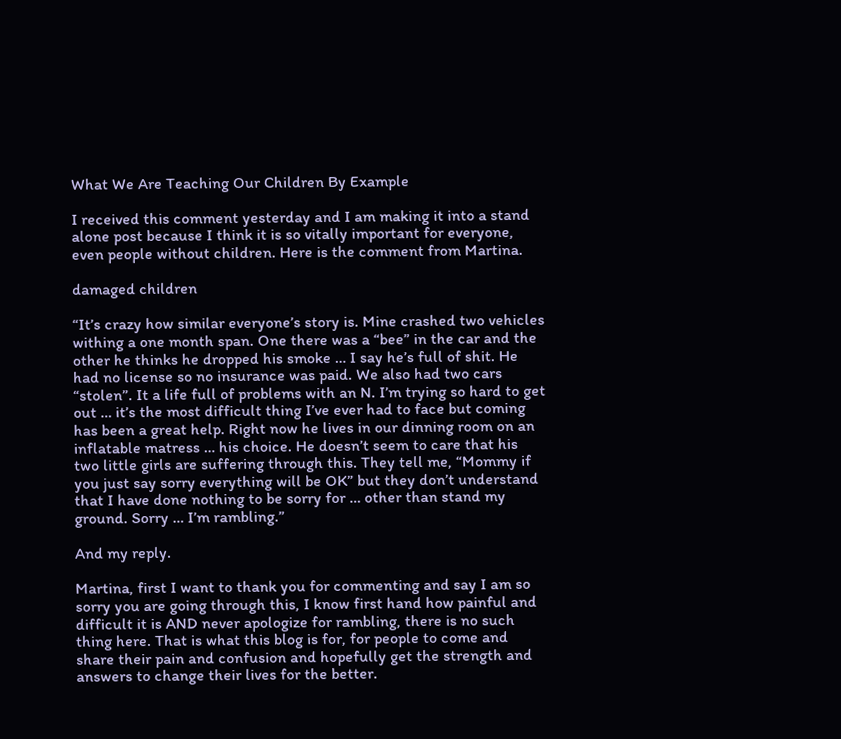What We Are Teaching Our Children By Example

I received this comment yesterday and I am making it into a stand alone post because I think it is so vitally important for everyone, even people without children. Here is the comment from Martina.

damaged children

“It’s crazy how similar everyone’s story is. Mine crashed two vehicles withing a one month span. One there was a “bee” in the car and the other he thinks he dropped his smoke … I say he’s full of shit. He had no license so no insurance was paid. We also had two cars “stolen”. It a life full of problems with an N. I’m trying so hard to get out … it’s the most difficult thing I’ve ever had to face but coming has been a great help. Right now he lives in our dinning room on an inflatable matress … his choice. He doesn’t seem to care that his two little girls are suffering through this. They tell me, “Mommy if you just say sorry everything will be OK” but they don’t understand that I have done nothing to be sorry for … other than stand my ground. Sorry … I’m rambling.”

And my reply.

Martina, first I want to thank you for commenting and say I am so sorry you are going through this, I know first hand how painful and difficult it is AND never apologize for rambling, there is no such thing here. That is what this blog is for, for people to come and share their pain and confusion and hopefully get the strength and answers to change their lives for the better.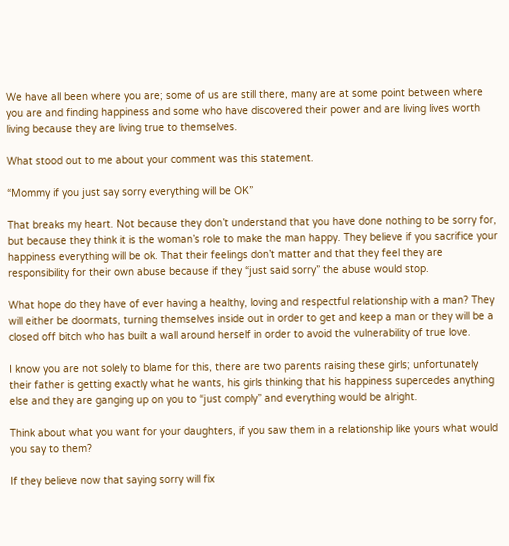We have all been where you are; some of us are still there, many are at some point between where you are and finding happiness and some who have discovered their power and are living lives worth living because they are living true to themselves.

What stood out to me about your comment was this statement.

“Mommy if you just say sorry everything will be OK”

That breaks my heart. Not because they don’t understand that you have done nothing to be sorry for, but because they think it is the woman’s role to make the man happy. They believe if you sacrifice your happiness everything will be ok. That their feelings don’t matter and that they feel they are responsibility for their own abuse because if they “just said sorry” the abuse would stop.

What hope do they have of ever having a healthy, loving and respectful relationship with a man? They will either be doormats, turning themselves inside out in order to get and keep a man or they will be a closed off bitch who has built a wall around herself in order to avoid the vulnerability of true love.

I know you are not solely to blame for this, there are two parents raising these girls; unfortunately their father is getting exactly what he wants, his girls thinking that his happiness supercedes anything else and they are ganging up on you to “just comply” and everything would be alright.

Think about what you want for your daughters, if you saw them in a relationship like yours what would you say to them?

If they believe now that saying sorry will fix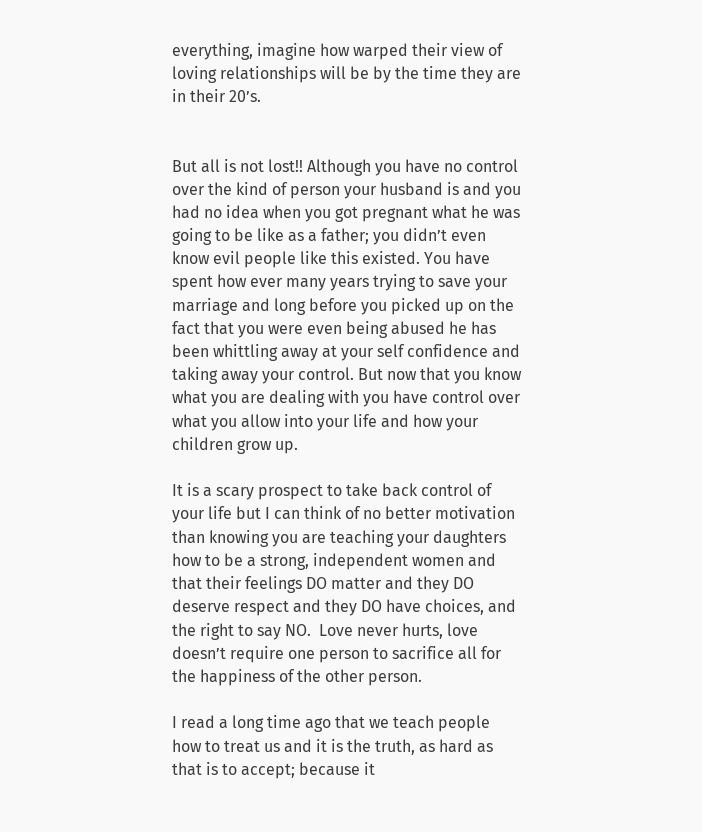everything, imagine how warped their view of loving relationships will be by the time they are in their 20’s.


But all is not lost!! Although you have no control over the kind of person your husband is and you had no idea when you got pregnant what he was going to be like as a father; you didn’t even know evil people like this existed. You have spent how ever many years trying to save your marriage and long before you picked up on the fact that you were even being abused he has been whittling away at your self confidence and taking away your control. But now that you know what you are dealing with you have control over what you allow into your life and how your children grow up.

It is a scary prospect to take back control of your life but I can think of no better motivation than knowing you are teaching your daughters how to be a strong, independent women and that their feelings DO matter and they DO deserve respect and they DO have choices, and the right to say NO.  Love never hurts, love doesn’t require one person to sacrifice all for the happiness of the other person.

I read a long time ago that we teach people how to treat us and it is the truth, as hard as that is to accept; because it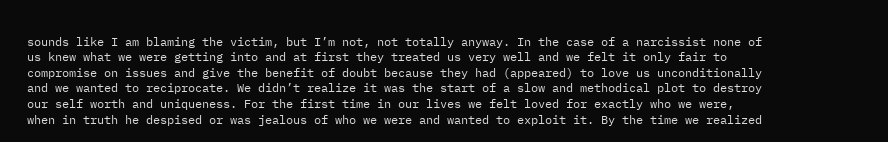sounds like I am blaming the victim, but I’m not, not totally anyway. In the case of a narcissist none of us knew what we were getting into and at first they treated us very well and we felt it only fair to compromise on issues and give the benefit of doubt because they had (appeared) to love us unconditionally and we wanted to reciprocate. We didn’t realize it was the start of a slow and methodical plot to destroy our self worth and uniqueness. For the first time in our lives we felt loved for exactly who we were, when in truth he despised or was jealous of who we were and wanted to exploit it. By the time we realized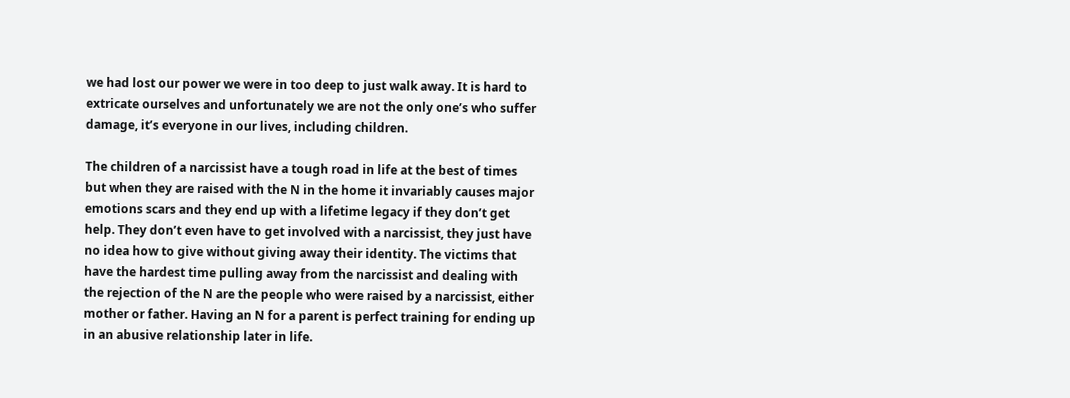we had lost our power we were in too deep to just walk away. It is hard to extricate ourselves and unfortunately we are not the only one’s who suffer damage, it’s everyone in our lives, including children.

The children of a narcissist have a tough road in life at the best of times but when they are raised with the N in the home it invariably causes major emotions scars and they end up with a lifetime legacy if they don’t get help. They don’t even have to get involved with a narcissist, they just have no idea how to give without giving away their identity. The victims that have the hardest time pulling away from the narcissist and dealing with the rejection of the N are the people who were raised by a narcissist, either mother or father. Having an N for a parent is perfect training for ending up in an abusive relationship later in life.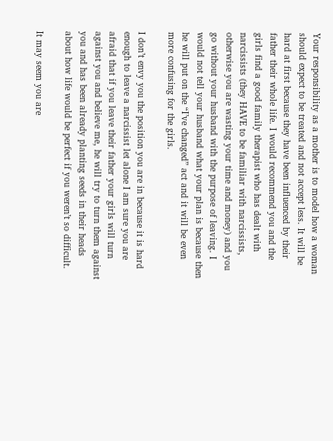Your responsibility as a mother is to model how a woman should expect to be treated and not accept less. It will be hard at first because they have been influenced by their father their whole life. I would recommend you and the girls find a good family therapist who has dealt with narcissists (they HAVE to be familiar with narcissists, otherwise you are wasting your time and money) and you go without your husband with the purpose of leaving. I would not tell your husband what your plan is because then he will put on the “I’ve changed” act and it will be even more confusing for the girls.

I don’t envy you the position you are in because it is hard enough to leave a narcissist let alone I am sure you are afraid that if you leave their father your girls will turn against you and believe me, he will try to turn them against you and has been already planting seeds in their heads about how life would be perfect if you weren’t so difficult.

It may seem you are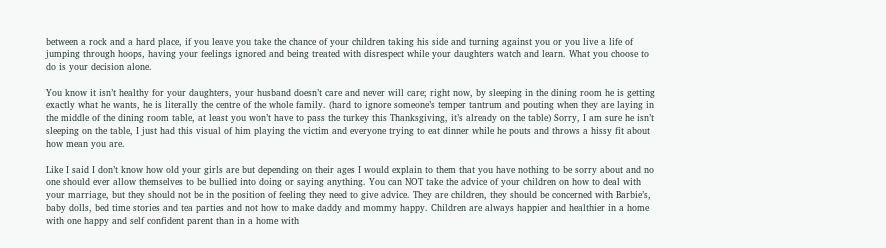between a rock and a hard place, if you leave you take the chance of your children taking his side and turning against you or you live a life of jumping through hoops, having your feelings ignored and being treated with disrespect while your daughters watch and learn. What you choose to do is your decision alone.

You know it isn’t healthy for your daughters, your husband doesn’t care and never will care; right now, by sleeping in the dining room he is getting exactly what he wants, he is literally the centre of the whole family. (hard to ignore someone’s temper tantrum and pouting when they are laying in the middle of the dining room table, at least you won’t have to pass the turkey this Thanksgiving, it’s already on the table) Sorry, I am sure he isn’t sleeping on the table, I just had this visual of him playing the victim and everyone trying to eat dinner while he pouts and throws a hissy fit about how mean you are.

Like I said I don’t know how old your girls are but depending on their ages I would explain to them that you have nothing to be sorry about and no one should ever allow themselves to be bullied into doing or saying anything. You can NOT take the advice of your children on how to deal with your marriage, but they should not be in the position of feeling they need to give advice. They are children, they should be concerned with Barbie’s, baby dolls, bed time stories and tea parties and not how to make daddy and mommy happy. Children are always happier and healthier in a home with one happy and self confident parent than in a home with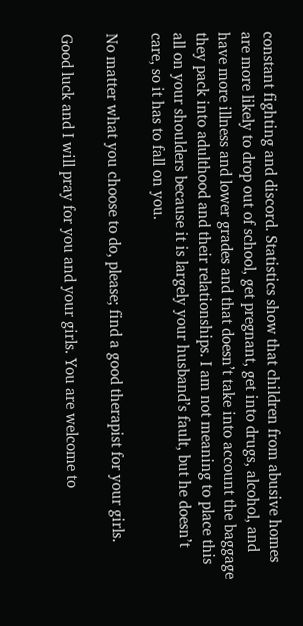constant fighting and discord. Statistics show that children from abusive homes are more likely to drop out of school, get pregnant, get into drugs, alcohol, and have more illness and lower grades and that doesn’t take into account the baggage they pack into adulthood and their relationships. I am not meaning to place this all on your shoulders because it is largely your husband’s fault, but he doesn’t care, so it has to fall on you.

No matter what you choose to do, please; find a good therapist for your girls.

Good luck and I will pray for you and your girls. You are welcome to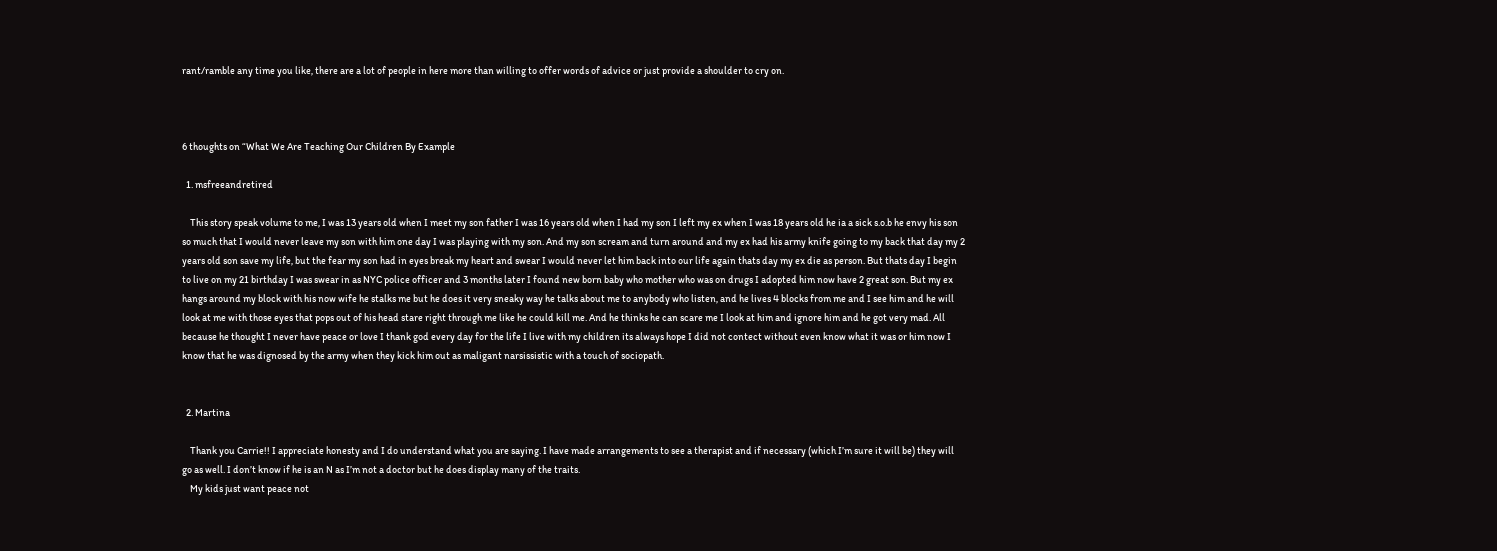rant/ramble any time you like, there are a lot of people in here more than willing to offer words of advice or just provide a shoulder to cry on.



6 thoughts on “What We Are Teaching Our Children By Example

  1. msfreeandretired

    This story speak volume to me, I was 13 years old when I meet my son father I was 16 years old when I had my son I left my ex when I was 18 years old he ia a sick s.o.b he envy his son so much that I would never leave my son with him one day I was playing with my son. And my son scream and turn around and my ex had his army knife going to my back that day my 2 years old son save my life, but the fear my son had in eyes break my heart and swear I would never let him back into our life again thats day my ex die as person. But thats day I begin to live on my 21 birthday I was swear in as NYC police officer and 3 months later I found new born baby who mother who was on drugs I adopted him now have 2 great son. But my ex hangs around my block with his now wife he stalks me but he does it very sneaky way he talks about me to anybody who listen, and he lives 4 blocks from me and I see him and he will look at me with those eyes that pops out of his head stare right through me like he could kill me. And he thinks he can scare me I look at him and ignore him and he got very mad. All because he thought I never have peace or love I thank god every day for the life I live with my children its always hope I did not contect without even know what it was or him now I know that he was dignosed by the army when they kick him out as maligant narsissistic with a touch of sociopath.


  2. Martina

    Thank you Carrie!! I appreciate honesty and I do understand what you are saying. I have made arrangements to see a therapist and if necessary (which I’m sure it will be) they will go as well. I don’t know if he is an N as I’m not a doctor but he does display many of the traits.
    My kids just want peace not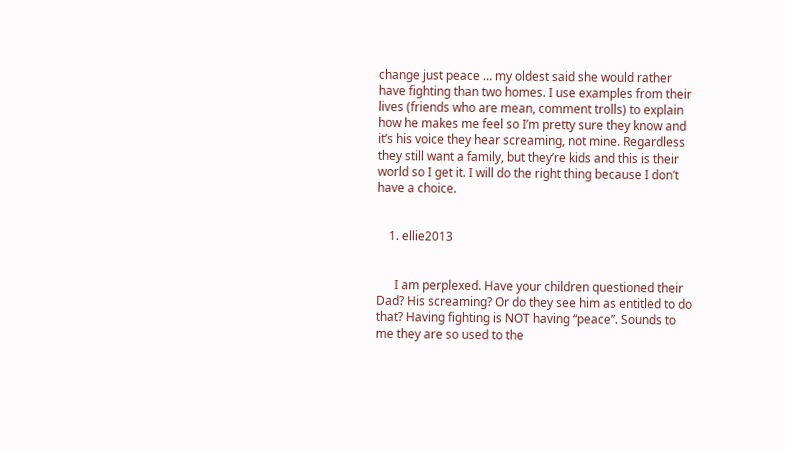change just peace … my oldest said she would rather have fighting than two homes. I use examples from their lives (friends who are mean, comment trolls) to explain how he makes me feel so I’m pretty sure they know and it’s his voice they hear screaming, not mine. Regardless they still want a family, but they’re kids and this is their world so I get it. I will do the right thing because I don’t have a choice.


    1. ellie2013


      I am perplexed. Have your children questioned their Dad? His screaming? Or do they see him as entitled to do that? Having fighting is NOT having “peace”. Sounds to me they are so used to the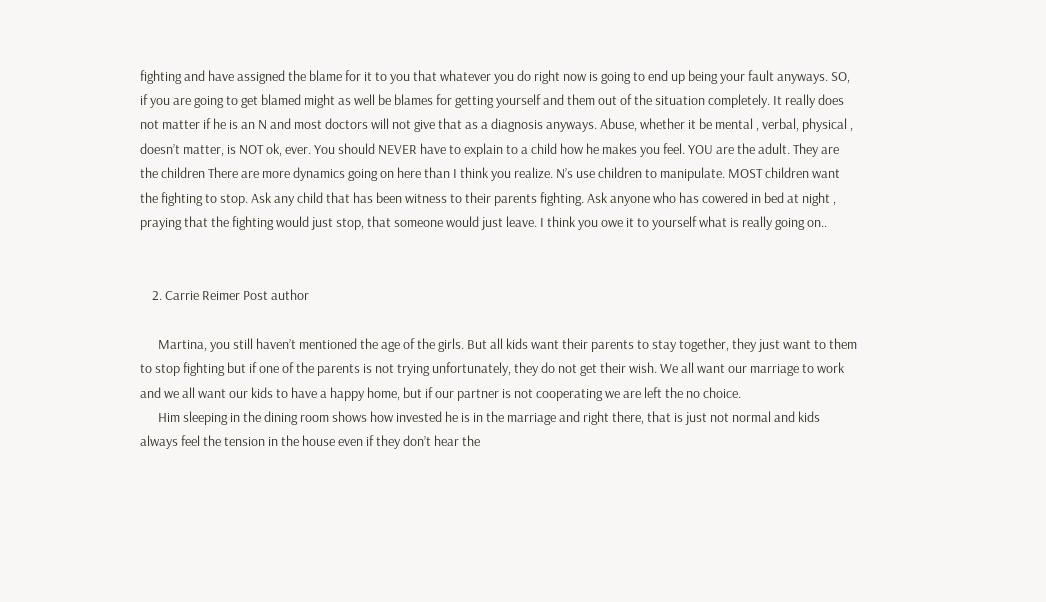fighting and have assigned the blame for it to you that whatever you do right now is going to end up being your fault anyways. SO, if you are going to get blamed might as well be blames for getting yourself and them out of the situation completely. It really does not matter if he is an N and most doctors will not give that as a diagnosis anyways. Abuse, whether it be mental , verbal, physical , doesn’t matter, is NOT ok, ever. You should NEVER have to explain to a child how he makes you feel. YOU are the adult. They are the children There are more dynamics going on here than I think you realize. N’s use children to manipulate. MOST children want the fighting to stop. Ask any child that has been witness to their parents fighting. Ask anyone who has cowered in bed at night , praying that the fighting would just stop, that someone would just leave. I think you owe it to yourself what is really going on..


    2. Carrie Reimer Post author

      Martina, you still haven’t mentioned the age of the girls. But all kids want their parents to stay together, they just want to them to stop fighting but if one of the parents is not trying unfortunately, they do not get their wish. We all want our marriage to work and we all want our kids to have a happy home, but if our partner is not cooperating we are left the no choice.
      Him sleeping in the dining room shows how invested he is in the marriage and right there, that is just not normal and kids always feel the tension in the house even if they don’t hear the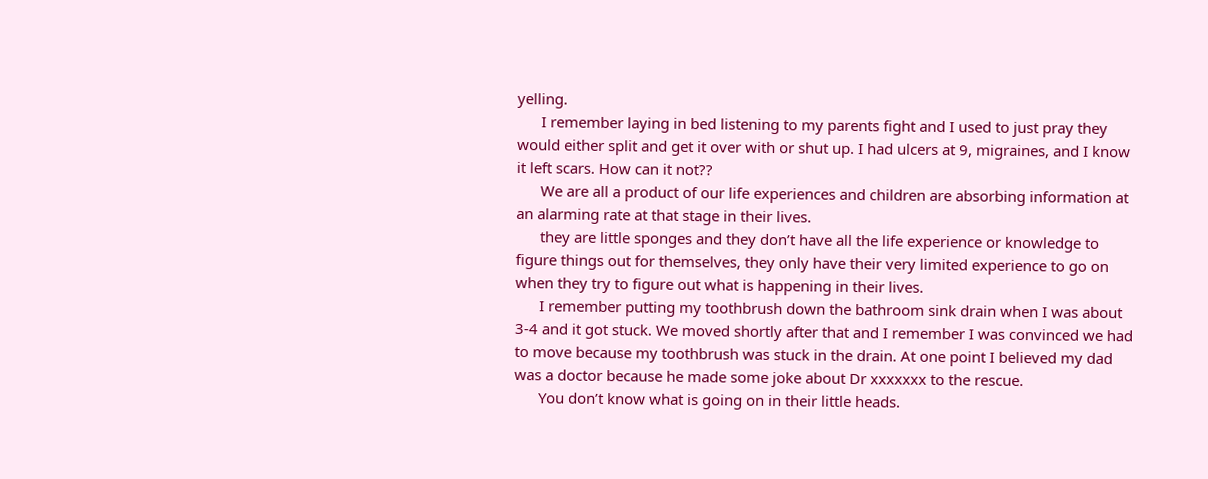yelling.
      I remember laying in bed listening to my parents fight and I used to just pray they would either split and get it over with or shut up. I had ulcers at 9, migraines, and I know it left scars. How can it not??
      We are all a product of our life experiences and children are absorbing information at an alarming rate at that stage in their lives.
      they are little sponges and they don’t have all the life experience or knowledge to figure things out for themselves, they only have their very limited experience to go on when they try to figure out what is happening in their lives.
      I remember putting my toothbrush down the bathroom sink drain when I was about 3-4 and it got stuck. We moved shortly after that and I remember I was convinced we had to move because my toothbrush was stuck in the drain. At one point I believed my dad was a doctor because he made some joke about Dr xxxxxxx to the rescue.
      You don’t know what is going on in their little heads.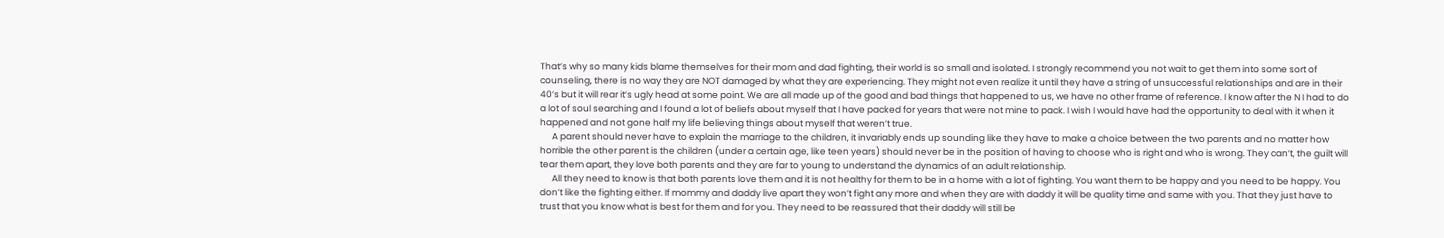That’s why so many kids blame themselves for their mom and dad fighting, their world is so small and isolated. I strongly recommend you not wait to get them into some sort of counseling, there is no way they are NOT damaged by what they are experiencing. They might not even realize it until they have a string of unsuccessful relationships and are in their 40’s but it will rear it’s ugly head at some point. We are all made up of the good and bad things that happened to us, we have no other frame of reference. I know after the N I had to do a lot of soul searching and I found a lot of beliefs about myself that I have packed for years that were not mine to pack. I wish I would have had the opportunity to deal with it when it happened and not gone half my life believing things about myself that weren’t true.
      A parent should never have to explain the marriage to the children, it invariably ends up sounding like they have to make a choice between the two parents and no matter how horrible the other parent is the children (under a certain age, like teen years) should never be in the position of having to choose who is right and who is wrong. They can’t, the guilt will tear them apart, they love both parents and they are far to young to understand the dynamics of an adult relationship.
      All they need to know is that both parents love them and it is not healthy for them to be in a home with a lot of fighting. You want them to be happy and you need to be happy. You don’t like the fighting either. If mommy and daddy live apart they won’t fight any more and when they are with daddy it will be quality time and same with you. That they just have to trust that you know what is best for them and for you. They need to be reassured that their daddy will still be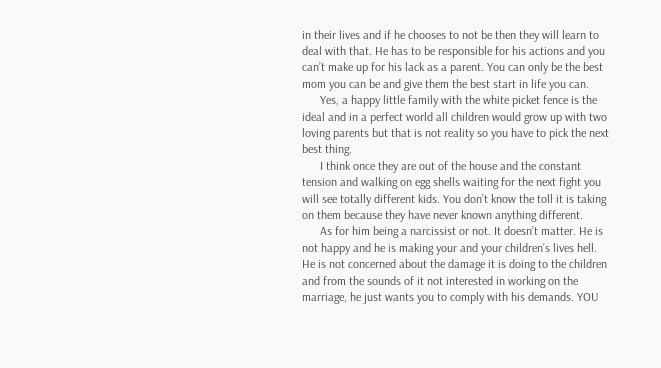in their lives and if he chooses to not be then they will learn to deal with that. He has to be responsible for his actions and you can’t make up for his lack as a parent. You can only be the best mom you can be and give them the best start in life you can.
      Yes, a happy little family with the white picket fence is the ideal and in a perfect world all children would grow up with two loving parents but that is not reality so you have to pick the next best thing.
      I think once they are out of the house and the constant tension and walking on egg shells waiting for the next fight you will see totally different kids. You don’t know the toll it is taking on them because they have never known anything different.
      As for him being a narcissist or not. It doesn’t matter. He is not happy and he is making your and your children’s lives hell. He is not concerned about the damage it is doing to the children and from the sounds of it not interested in working on the marriage, he just wants you to comply with his demands. YOU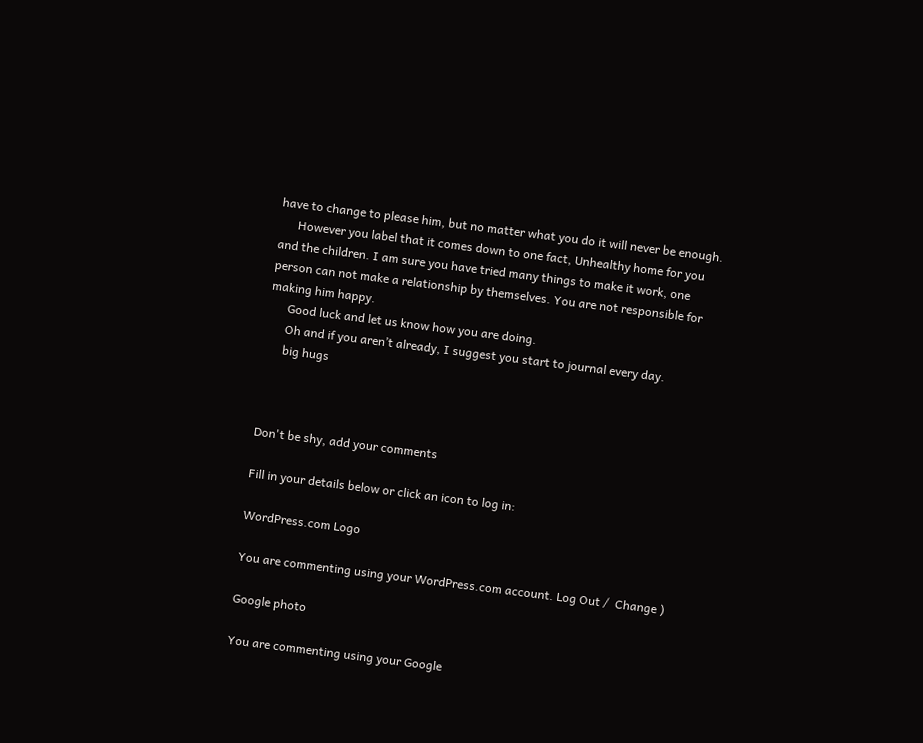have to change to please him, but no matter what you do it will never be enough.
      However you label that it comes down to one fact, Unhealthy home for you and the children. I am sure you have tried many things to make it work, one person can not make a relationship by themselves. You are not responsible for making him happy.
      Good luck and let us know how you are doing.
      Oh and if you aren’t already, I suggest you start to journal every day.
      big hugs



Don't be shy, add your comments

Fill in your details below or click an icon to log in:

WordPress.com Logo

You are commenting using your WordPress.com account. Log Out /  Change )

Google photo

You are commenting using your Google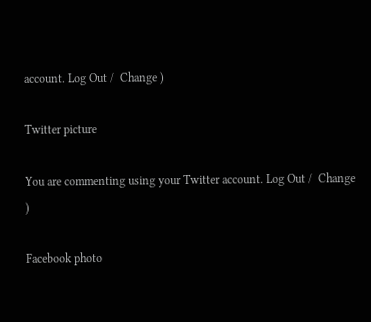account. Log Out /  Change )

Twitter picture

You are commenting using your Twitter account. Log Out /  Change )

Facebook photo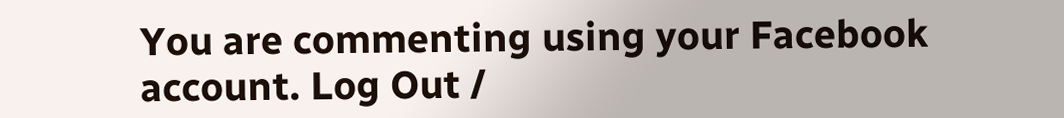You are commenting using your Facebook account. Log Out /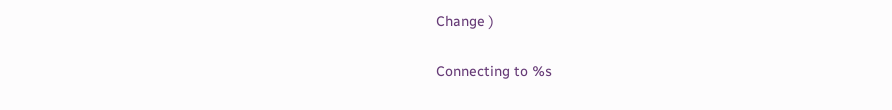Change )

Connecting to %s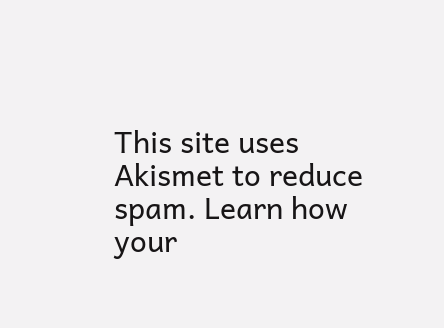This site uses Akismet to reduce spam. Learn how your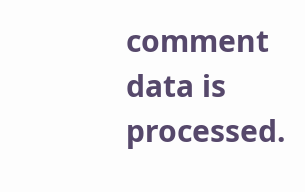comment data is processed.